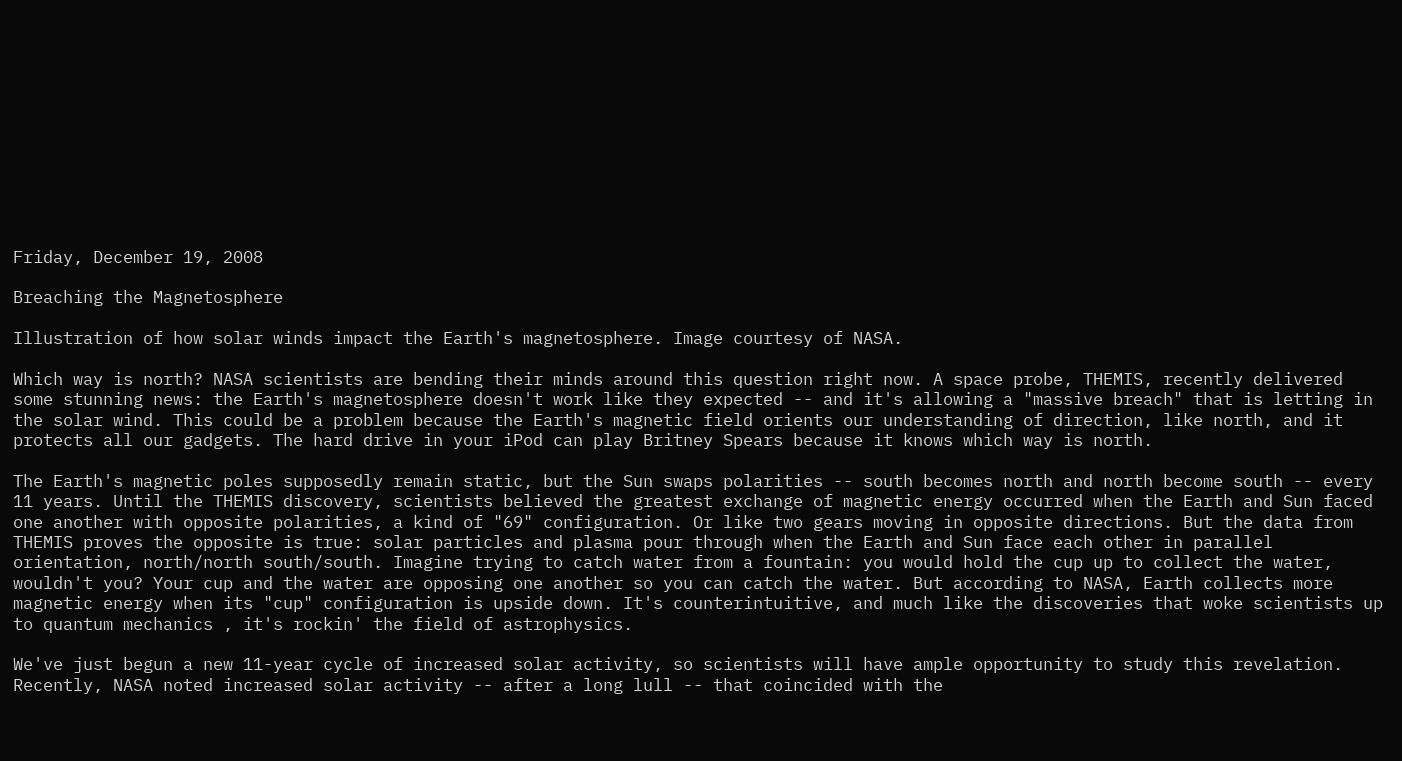Friday, December 19, 2008

Breaching the Magnetosphere

Illustration of how solar winds impact the Earth's magnetosphere. Image courtesy of NASA.

Which way is north? NASA scientists are bending their minds around this question right now. A space probe, THEMIS, recently delivered some stunning news: the Earth's magnetosphere doesn't work like they expected -- and it's allowing a "massive breach" that is letting in the solar wind. This could be a problem because the Earth's magnetic field orients our understanding of direction, like north, and it protects all our gadgets. The hard drive in your iPod can play Britney Spears because it knows which way is north.

The Earth's magnetic poles supposedly remain static, but the Sun swaps polarities -- south becomes north and north become south -- every 11 years. Until the THEMIS discovery, scientists believed the greatest exchange of magnetic energy occurred when the Earth and Sun faced one another with opposite polarities, a kind of "69" configuration. Or like two gears moving in opposite directions. But the data from THEMIS proves the opposite is true: solar particles and plasma pour through when the Earth and Sun face each other in parallel orientation, north/north south/south. Imagine trying to catch water from a fountain: you would hold the cup up to collect the water, wouldn't you? Your cup and the water are opposing one another so you can catch the water. But according to NASA, Earth collects more magnetic energy when its "cup" configuration is upside down. It's counterintuitive, and much like the discoveries that woke scientists up to quantum mechanics , it's rockin' the field of astrophysics.

We've just begun a new 11-year cycle of increased solar activity, so scientists will have ample opportunity to study this revelation. Recently, NASA noted increased solar activity -- after a long lull -- that coincided with the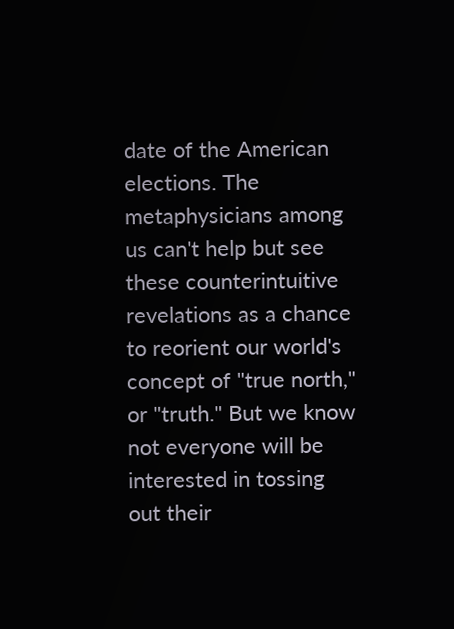date of the American elections. The metaphysicians among us can't help but see these counterintuitive revelations as a chance to reorient our world's concept of "true north," or "truth." But we know not everyone will be interested in tossing out their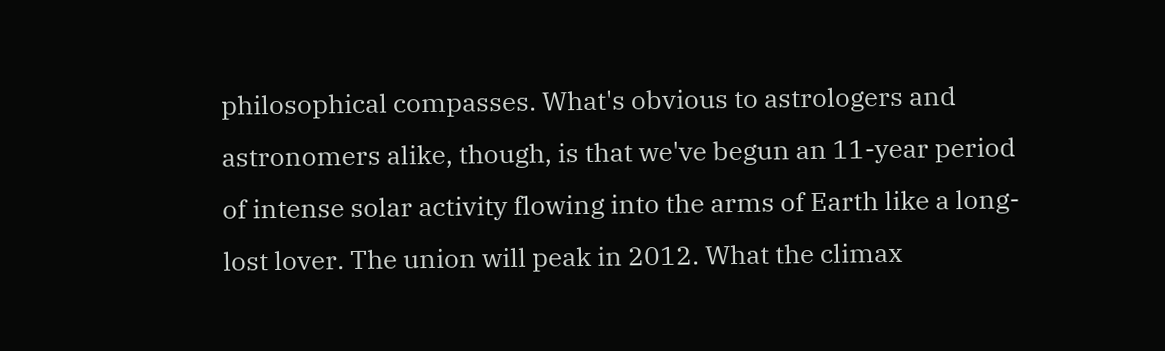philosophical compasses. What's obvious to astrologers and astronomers alike, though, is that we've begun an 11-year period of intense solar activity flowing into the arms of Earth like a long-lost lover. The union will peak in 2012. What the climax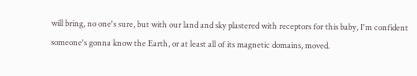will bring, no one's sure, but with our land and sky plastered with receptors for this baby, I'm confident someone's gonna know the Earth, or at least all of its magnetic domains, moved.